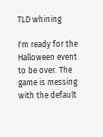TLD whining

I'm ready for the Halloween event to be over. The game is messing with the default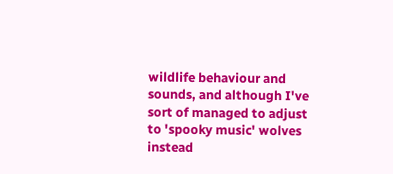wildlife behaviour and sounds, and although I've sort of managed to adjust to 'spooky music' wolves instead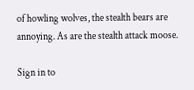of howling wolves, the stealth bears are annoying. As are the stealth attack moose.

Sign in to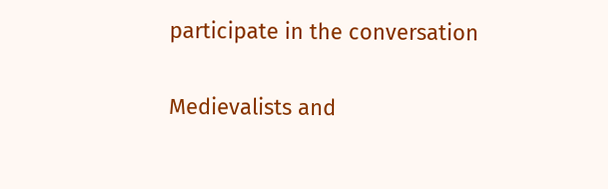participate in the conversation

Medievalists and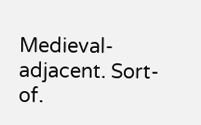Medieval-adjacent. Sort-of.